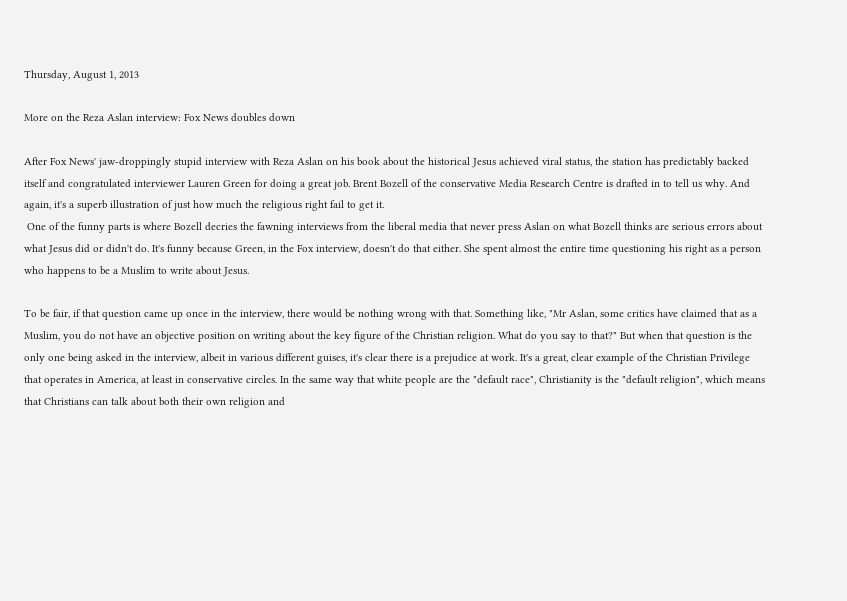Thursday, August 1, 2013

More on the Reza Aslan interview: Fox News doubles down

After Fox News' jaw-droppingly stupid interview with Reza Aslan on his book about the historical Jesus achieved viral status, the station has predictably backed itself and congratulated interviewer Lauren Green for doing a great job. Brent Bozell of the conservative Media Research Centre is drafted in to tell us why. And again, it's a superb illustration of just how much the religious right fail to get it.
 One of the funny parts is where Bozell decries the fawning interviews from the liberal media that never press Aslan on what Bozell thinks are serious errors about what Jesus did or didn't do. It's funny because Green, in the Fox interview, doesn't do that either. She spent almost the entire time questioning his right as a person who happens to be a Muslim to write about Jesus.

To be fair, if that question came up once in the interview, there would be nothing wrong with that. Something like, "Mr Aslan, some critics have claimed that as a Muslim, you do not have an objective position on writing about the key figure of the Christian religion. What do you say to that?" But when that question is the only one being asked in the interview, albeit in various different guises, it's clear there is a prejudice at work. It's a great, clear example of the Christian Privilege that operates in America, at least in conservative circles. In the same way that white people are the "default race", Christianity is the "default religion", which means that Christians can talk about both their own religion and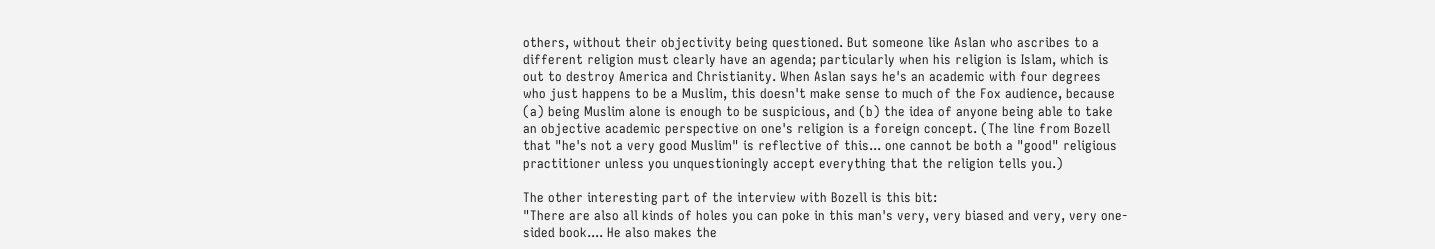others, without their objectivity being questioned. But someone like Aslan who ascribes to a different religion must clearly have an agenda; particularly when his religion is Islam, which is out to destroy America and Christianity. When Aslan says he's an academic with four degrees who just happens to be a Muslim, this doesn't make sense to much of the Fox audience, because (a) being Muslim alone is enough to be suspicious, and (b) the idea of anyone being able to take an objective academic perspective on one's religion is a foreign concept. (The line from Bozell that "he's not a very good Muslim" is reflective of this... one cannot be both a "good" religious practitioner unless you unquestioningly accept everything that the religion tells you.)

The other interesting part of the interview with Bozell is this bit:
"There are also all kinds of holes you can poke in this man's very, very biased and very, very one-sided book.... He also makes the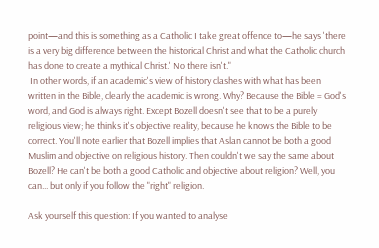point—and this is something as a Catholic I take great offence to—he says 'there is a very big difference between the historical Christ and what the Catholic church has done to create a mythical Christ.' No there isn't."
 In other words, if an academic's view of history clashes with what has been written in the Bible, clearly the academic is wrong. Why? Because the Bible = God's word, and God is always right. Except Bozell doesn't see that to be a purely religious view; he thinks it's objective reality, because he knows the Bible to be correct. You'll note earlier that Bozell implies that Aslan cannot be both a good Muslim and objective on religious history. Then couldn't we say the same about Bozell? He can't be both a good Catholic and objective about religion? Well, you can... but only if you follow the "right" religion.

Ask yourself this question: If you wanted to analyse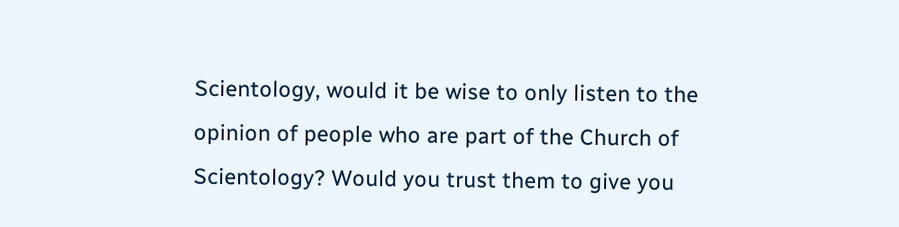Scientology, would it be wise to only listen to the opinion of people who are part of the Church of Scientology? Would you trust them to give you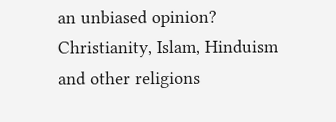an unbiased opinion? Christianity, Islam, Hinduism and other religions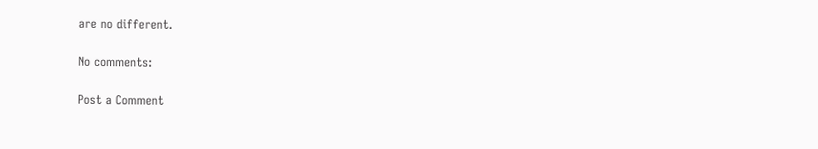are no different.

No comments:

Post a Comment